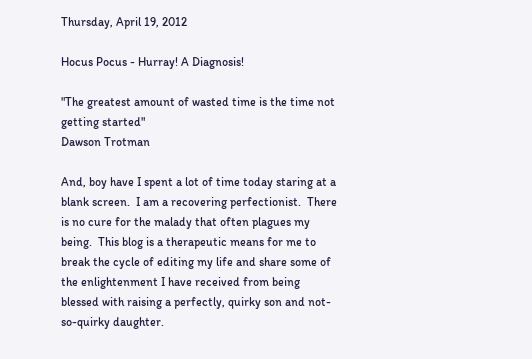Thursday, April 19, 2012

Hocus Pocus - Hurray! A Diagnosis!

"The greatest amount of wasted time is the time not getting started"
Dawson Trotman

And, boy have I spent a lot of time today staring at a blank screen.  I am a recovering perfectionist.  There is no cure for the malady that often plagues my being.  This blog is a therapeutic means for me to break the cycle of editing my life and share some of the enlightenment I have received from being blessed with raising a perfectly, quirky son and not-so-quirky daughter.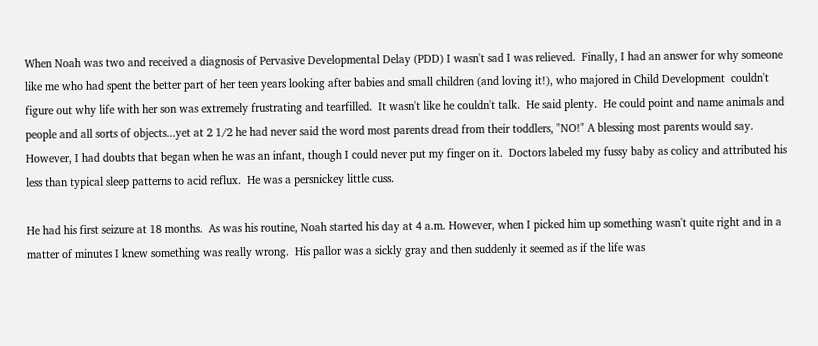When Noah was two and received a diagnosis of Pervasive Developmental Delay (PDD) I wasn't sad I was relieved.  Finally, I had an answer for why someone like me who had spent the better part of her teen years looking after babies and small children (and loving it!), who majored in Child Development  couldn't figure out why life with her son was extremely frustrating and tearfilled.  It wasn't like he couldn't talk.  He said plenty.  He could point and name animals and people and all sorts of objects...yet at 2 1/2 he had never said the word most parents dread from their toddlers, "NO!" A blessing most parents would say.  However, I had doubts that began when he was an infant, though I could never put my finger on it.  Doctors labeled my fussy baby as colicy and attributed his less than typical sleep patterns to acid reflux.  He was a persnickey little cuss.

He had his first seizure at 18 months.  As was his routine, Noah started his day at 4 a.m. However, when I picked him up something wasn't quite right and in a matter of minutes I knew something was really wrong.  His pallor was a sickly gray and then suddenly it seemed as if the life was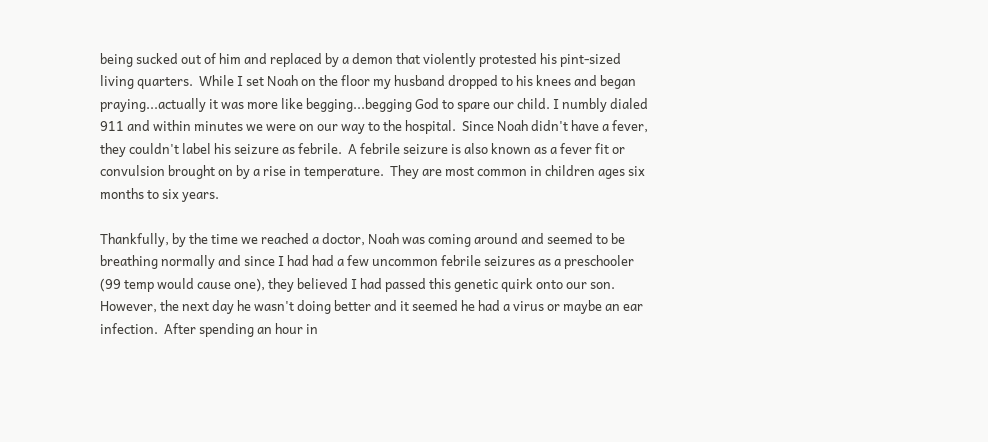being sucked out of him and replaced by a demon that violently protested his pint-sized living quarters.  While I set Noah on the floor my husband dropped to his knees and began praying...actually it was more like begging...begging God to spare our child. I numbly dialed 911 and within minutes we were on our way to the hospital.  Since Noah didn't have a fever, they couldn't label his seizure as febrile.  A febrile seizure is also known as a fever fit or convulsion brought on by a rise in temperature.  They are most common in children ages six months to six years.

Thankfully, by the time we reached a doctor, Noah was coming around and seemed to be breathing normally and since I had had a few uncommon febrile seizures as a preschooler (99 temp would cause one), they believed I had passed this genetic quirk onto our son.  However, the next day he wasn't doing better and it seemed he had a virus or maybe an ear infection.  After spending an hour in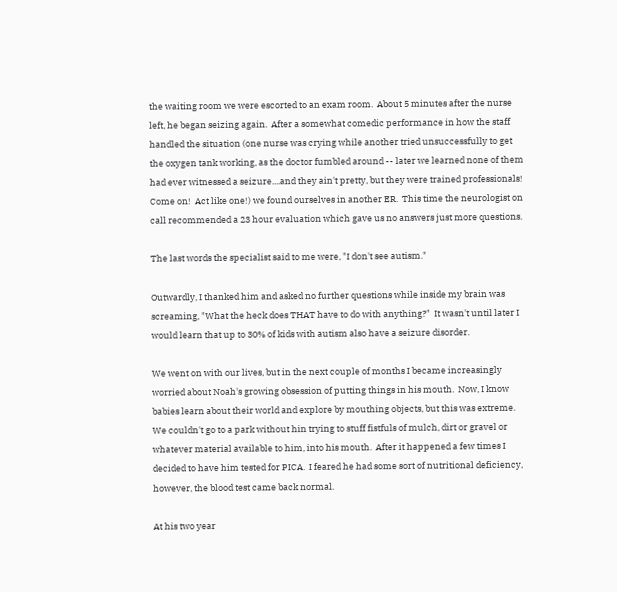the waiting room we were escorted to an exam room.  About 5 minutes after the nurse left, he began seizing again.  After a somewhat comedic performance in how the staff handled the situation (one nurse was crying while another tried unsuccessfully to get the oxygen tank working, as the doctor fumbled around -- later we learned none of them had ever witnessed a seizure....and they ain't pretty, but they were trained professionals!  Come on!  Act like one!) we found ourselves in another ER.  This time the neurologist on call recommended a 23 hour evaluation which gave us no answers just more questions.

The last words the specialist said to me were, "I don't see autism."

Outwardly, I thanked him and asked no further questions while inside my brain was screaming, "What the heck does THAT have to do with anything?"  It wasn't until later I would learn that up to 30% of kids with autism also have a seizure disorder.

We went on with our lives, but in the next couple of months I became increasingly worried about Noah's growing obsession of putting things in his mouth.  Now, I know babies learn about their world and explore by mouthing objects, but this was extreme.  We couldn't go to a park without hin trying to stuff fistfuls of mulch, dirt or gravel or whatever material available to him, into his mouth.  After it happened a few times I decided to have him tested for PICA.  I feared he had some sort of nutritional deficiency, however, the blood test came back normal.

At his two year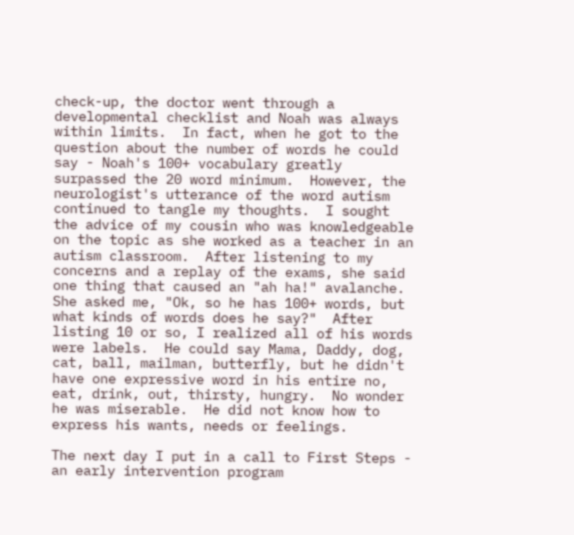check-up, the doctor went through a developmental checklist and Noah was always within limits.  In fact, when he got to the question about the number of words he could say - Noah's 100+ vocabulary greatly surpassed the 20 word minimum.  However, the neurologist's utterance of the word autism continued to tangle my thoughts.  I sought the advice of my cousin who was knowledgeable on the topic as she worked as a teacher in an autism classroom.  After listening to my concerns and a replay of the exams, she said one thing that caused an "ah ha!" avalanche.  She asked me, "Ok, so he has 100+ words, but what kinds of words does he say?"  After listing 10 or so, I realized all of his words were labels.  He could say Mama, Daddy, dog, cat, ball, mailman, butterfly, but he didn't have one expressive word in his entire no, eat, drink, out, thirsty, hungry.  No wonder he was miserable.  He did not know how to express his wants, needs or feelings.

The next day I put in a call to First Steps - an early intervention program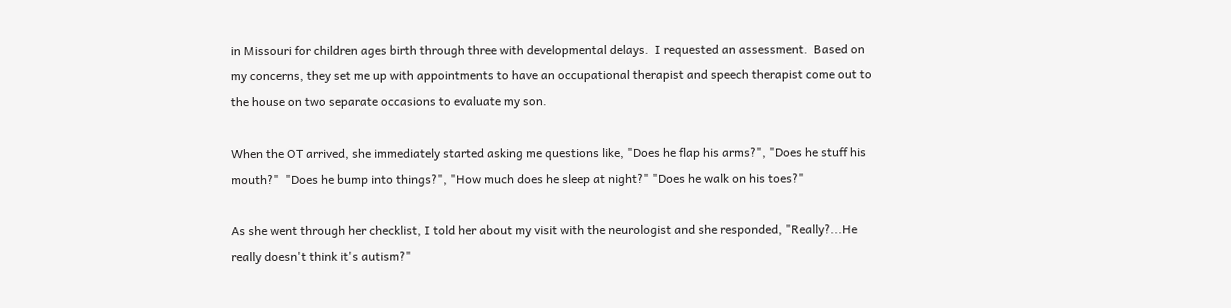in Missouri for children ages birth through three with developmental delays.  I requested an assessment.  Based on my concerns, they set me up with appointments to have an occupational therapist and speech therapist come out to the house on two separate occasions to evaluate my son.

When the OT arrived, she immediately started asking me questions like, "Does he flap his arms?", "Does he stuff his mouth?"  "Does he bump into things?", "How much does he sleep at night?" "Does he walk on his toes?"

As she went through her checklist, I told her about my visit with the neurologist and she responded, "Really?...He really doesn't think it's autism?"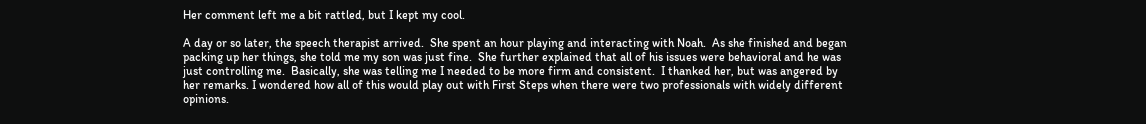Her comment left me a bit rattled, but I kept my cool.

A day or so later, the speech therapist arrived.  She spent an hour playing and interacting with Noah.  As she finished and began packing up her things, she told me my son was just fine.  She further explained that all of his issues were behavioral and he was just controlling me.  Basically, she was telling me I needed to be more firm and consistent.  I thanked her, but was angered by her remarks. I wondered how all of this would play out with First Steps when there were two professionals with widely different opinions.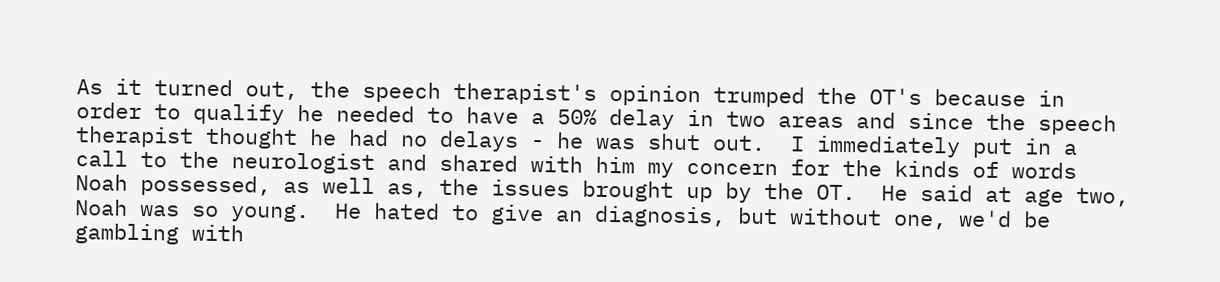As it turned out, the speech therapist's opinion trumped the OT's because in order to qualify he needed to have a 50% delay in two areas and since the speech therapist thought he had no delays - he was shut out.  I immediately put in a call to the neurologist and shared with him my concern for the kinds of words Noah possessed, as well as, the issues brought up by the OT.  He said at age two, Noah was so young.  He hated to give an diagnosis, but without one, we'd be gambling with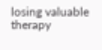losing valuable therapy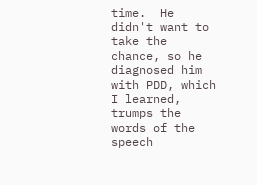time.  He didn't want to take the chance, so he diagnosed him with PDD, which I learned, trumps the words of the speech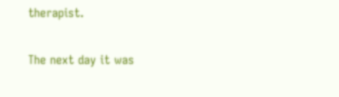therapist.

The next day it was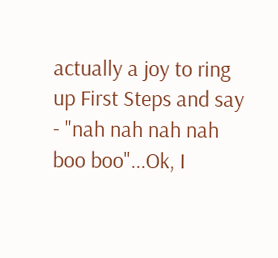actually a joy to ring up First Steps and say - "nah nah nah nah boo boo"...Ok, I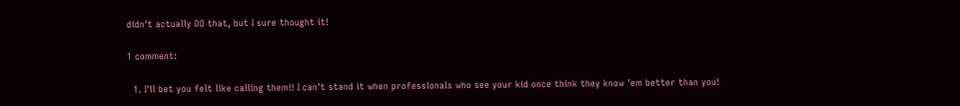didn't actually DO that, but I sure thought it!

1 comment:

  1. I'll bet you felt like calling them!! I can't stand it when professionals who see your kid once think they know 'em better than you!